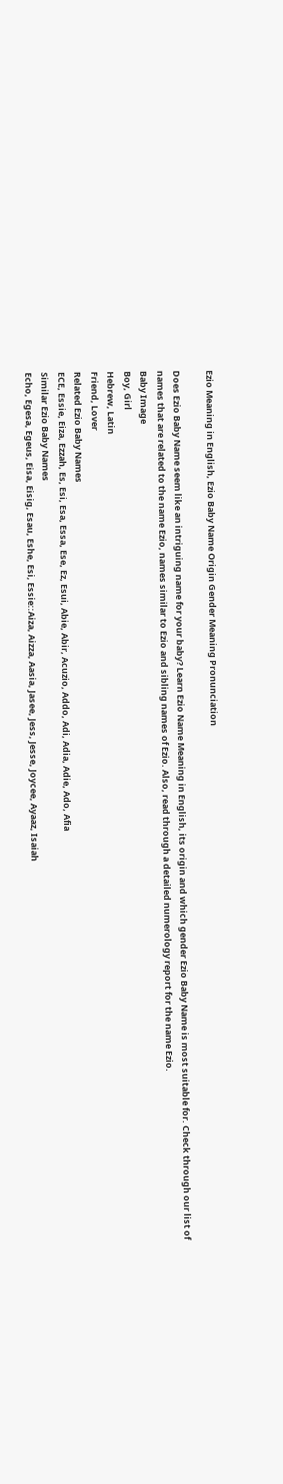Ezio Meaning in English, Ezio Baby Name Origin Gender Meaning Pronunciation

Does Ezio Baby Name seem like an intriguing name for your baby? Learn Ezio Name Meaning in English, its origin and which gender Ezio Baby Name is most suitable for. Check through our list of names that are related to the name Ezio, names similar to Ezio and sibling names of Ezio. Also, read through a detailed numerology report for the name Ezio.
Baby Image
Boy, Girl
Hebrew, Latin
Friend, Lover
Related Ezio Baby Names
ECE, Essie, Eiza, Ezzah, Es, Esi, Esa, Essa, Ese, Ez, Esui, Abie, Abir, Acuzio, Addo, Adi, Adia, Adie, Ado, Afia
Similar Ezio Baby Names
Echo, Egesa, Egeus, Eisa, Eisig, Esau, Eshe, Esi, Essie::Aiza, Aizza, Aasia, Jasee, Jess, Jesse, Joycee, Ayaaz, Isaiah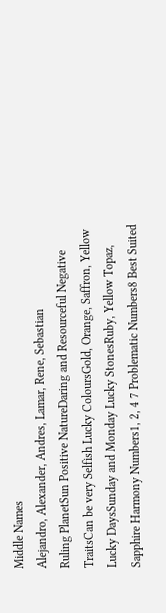Middle Names
Alejandro, Alexander, Andres, Lamar, Rene, Sebastian
Ruling PlanetSun Positive NatureDaring and Resourceful Negative TraitsCan be very Selfish Lucky ColoursGold, Orange, Saffron, Yellow Lucky DaysSunday and Monday Lucky StonesRuby, Yellow Topaz, Sapphire Harmony Numbers1, 2, 4 7 Problematic Numbers8 Best Suited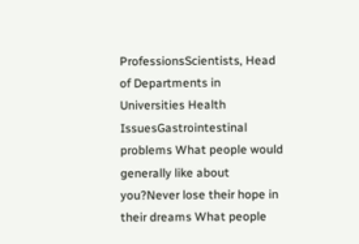ProfessionsScientists, Head of Departments in Universities Health IssuesGastrointestinal problems What people would generally like about you?Never lose their hope in their dreams What people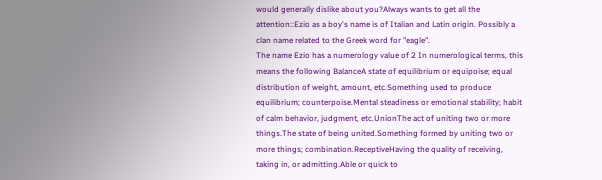would generally dislike about you?Always wants to get all the attention::Ezio as a boy's name is of Italian and Latin origin. Possibly a clan name related to the Greek word for "eagle".
The name Ezio has a numerology value of 2 In numerological terms, this means the following BalanceA state of equilibrium or equipoise; equal distribution of weight, amount, etc.Something used to produce equilibrium; counterpoise.Mental steadiness or emotional stability; habit of calm behavior, judgment, etc.UnionThe act of uniting two or more things.The state of being united.Something formed by uniting two or more things; combination.ReceptiveHaving the quality of receiving, taking in, or admitting.Able or quick to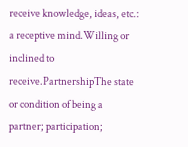receive knowledge, ideas, etc.: a receptive mind.Willing or inclined to receive.PartnershipThe state or condition of being a partner; participation;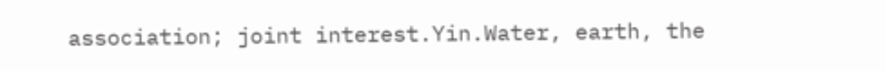association; joint interest.Yin.Water, earth, the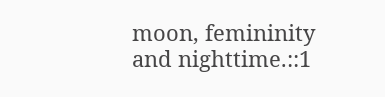moon, femininity and nighttime.::1